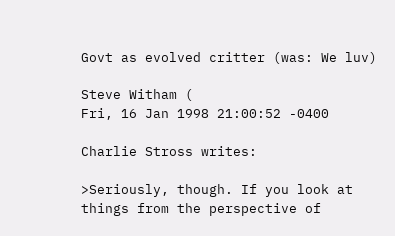Govt as evolved critter (was: We luv)

Steve Witham (
Fri, 16 Jan 1998 21:00:52 -0400

Charlie Stross writes:

>Seriously, though. If you look at things from the perspective of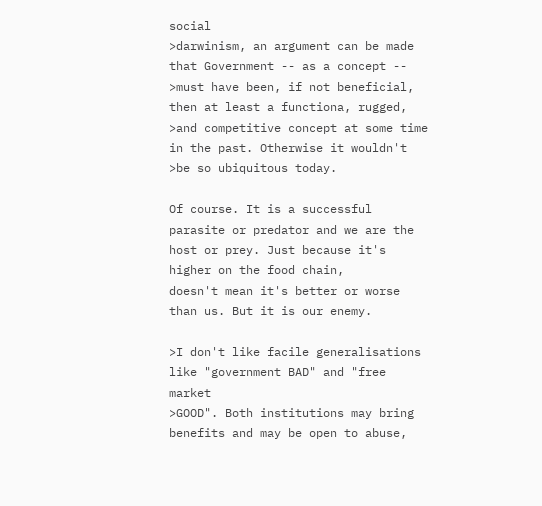social
>darwinism, an argument can be made that Government -- as a concept --
>must have been, if not beneficial, then at least a functiona, rugged,
>and competitive concept at some time in the past. Otherwise it wouldn't
>be so ubiquitous today.

Of course. It is a successful parasite or predator and we are the
host or prey. Just because it's higher on the food chain,
doesn't mean it's better or worse than us. But it is our enemy.

>I don't like facile generalisations like "government BAD" and "free market
>GOOD". Both institutions may bring benefits and may be open to abuse,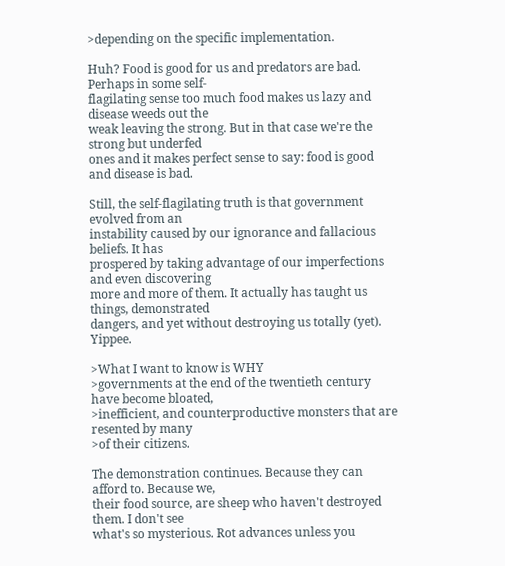>depending on the specific implementation.

Huh? Food is good for us and predators are bad. Perhaps in some self-
flagilating sense too much food makes us lazy and disease weeds out the
weak leaving the strong. But in that case we're the strong but underfed
ones and it makes perfect sense to say: food is good and disease is bad.

Still, the self-flagilating truth is that government evolved from an
instability caused by our ignorance and fallacious beliefs. It has
prospered by taking advantage of our imperfections and even discovering
more and more of them. It actually has taught us things, demonstrated
dangers, and yet without destroying us totally (yet). Yippee.

>What I want to know is WHY
>governments at the end of the twentieth century have become bloated,
>inefficient, and counterproductive monsters that are resented by many
>of their citizens.

The demonstration continues. Because they can afford to. Because we,
their food source, are sheep who haven't destroyed them. I don't see
what's so mysterious. Rot advances unless you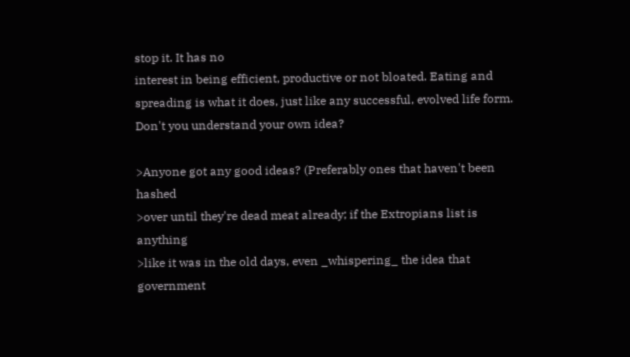stop it. It has no
interest in being efficient, productive or not bloated. Eating and
spreading is what it does, just like any successful, evolved life form.
Don't you understand your own idea?

>Anyone got any good ideas? (Preferably ones that haven't been hashed
>over until they're dead meat already; if the Extropians list is anything
>like it was in the old days, even _whispering_ the idea that government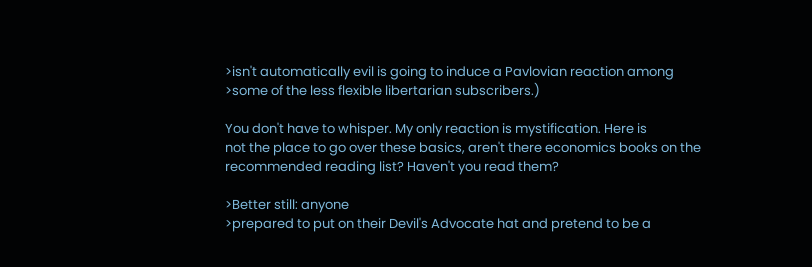>isn't automatically evil is going to induce a Pavlovian reaction among
>some of the less flexible libertarian subscribers.)

You don't have to whisper. My only reaction is mystification. Here is
not the place to go over these basics, aren't there economics books on the
recommended reading list? Haven't you read them?

>Better still: anyone
>prepared to put on their Devil's Advocate hat and pretend to be a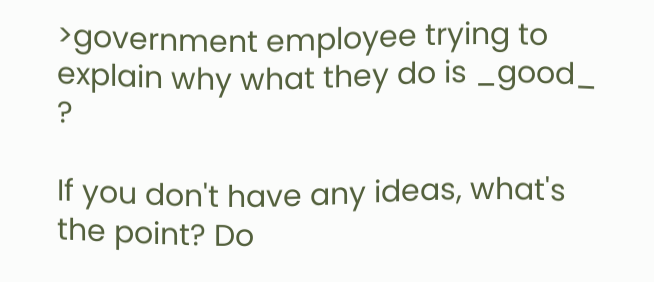>government employee trying to explain why what they do is _good_ ?

If you don't have any ideas, what's the point? Do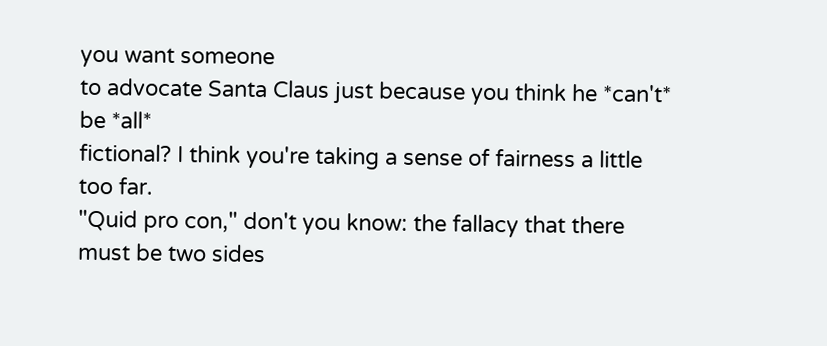you want someone
to advocate Santa Claus just because you think he *can't* be *all*
fictional? I think you're taking a sense of fairness a little too far.
"Quid pro con," don't you know: the fallacy that there must be two sides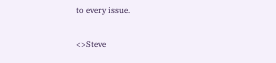to every issue.


<>Steve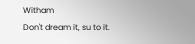Witham
Don't dream it, su to it.